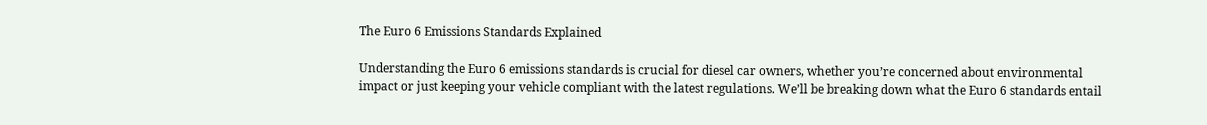The Euro 6 Emissions Standards Explained

Understanding the Euro 6 emissions standards is crucial for diesel car owners, whether you’re concerned about environmental impact or just keeping your vehicle compliant with the latest regulations. We’ll be breaking down what the Euro 6 standards entail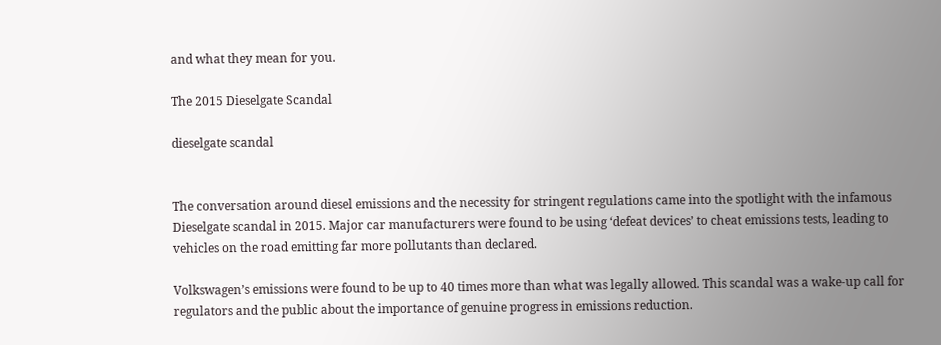and what they mean for you.

The 2015 Dieselgate Scandal

dieselgate scandal


The conversation around diesel emissions and the necessity for stringent regulations came into the spotlight with the infamous Dieselgate scandal in 2015. Major car manufacturers were found to be using ‘defeat devices’ to cheat emissions tests, leading to vehicles on the road emitting far more pollutants than declared.

Volkswagen’s emissions were found to be up to 40 times more than what was legally allowed. This scandal was a wake-up call for regulators and the public about the importance of genuine progress in emissions reduction.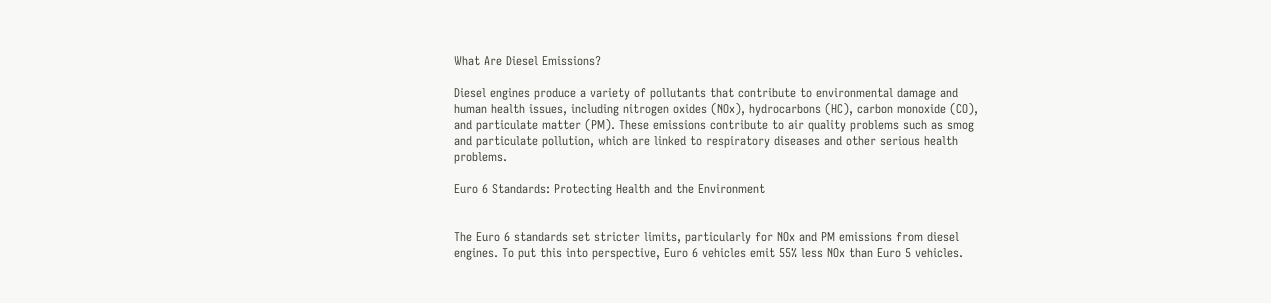What Are Diesel Emissions?

Diesel engines produce a variety of pollutants that contribute to environmental damage and human health issues, including nitrogen oxides (NOx), hydrocarbons (HC), carbon monoxide (CO), and particulate matter (PM). These emissions contribute to air quality problems such as smog and particulate pollution, which are linked to respiratory diseases and other serious health problems.

Euro 6 Standards: Protecting Health and the Environment


The Euro 6 standards set stricter limits, particularly for NOx and PM emissions from diesel engines. To put this into perspective, Euro 6 vehicles emit 55% less NOx than Euro 5 vehicles.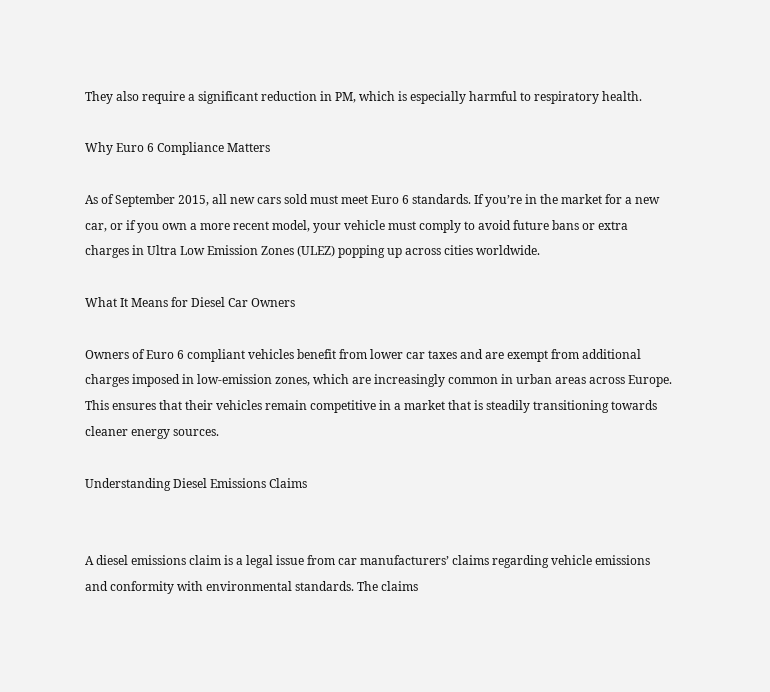They also require a significant reduction in PM, which is especially harmful to respiratory health.

Why Euro 6 Compliance Matters

As of September 2015, all new cars sold must meet Euro 6 standards. If you’re in the market for a new car, or if you own a more recent model, your vehicle must comply to avoid future bans or extra charges in Ultra Low Emission Zones (ULEZ) popping up across cities worldwide.

What It Means for Diesel Car Owners

Owners of Euro 6 compliant vehicles benefit from lower car taxes and are exempt from additional charges imposed in low-emission zones, which are increasingly common in urban areas across Europe. This ensures that their vehicles remain competitive in a market that is steadily transitioning towards cleaner energy sources.

Understanding Diesel Emissions Claims


A diesel emissions claim is a legal issue from car manufacturers’ claims regarding vehicle emissions and conformity with environmental standards. The claims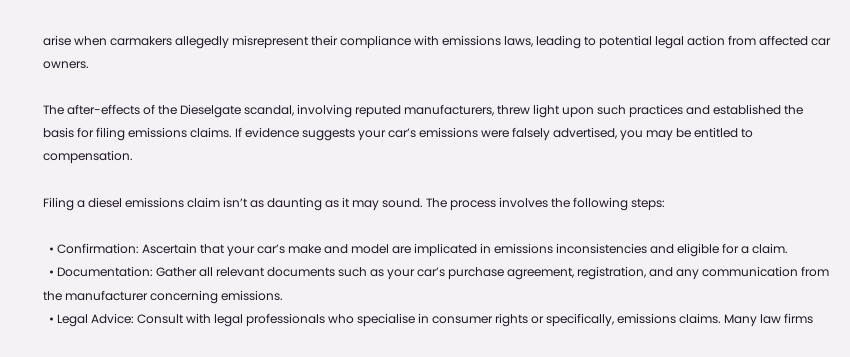arise when carmakers allegedly misrepresent their compliance with emissions laws, leading to potential legal action from affected car owners.

The after-effects of the Dieselgate scandal, involving reputed manufacturers, threw light upon such practices and established the basis for filing emissions claims. If evidence suggests your car’s emissions were falsely advertised, you may be entitled to compensation.

Filing a diesel emissions claim isn’t as daunting as it may sound. The process involves the following steps:

  • Confirmation: Ascertain that your car’s make and model are implicated in emissions inconsistencies and eligible for a claim.
  • Documentation: Gather all relevant documents such as your car’s purchase agreement, registration, and any communication from the manufacturer concerning emissions.
  • Legal Advice: Consult with legal professionals who specialise in consumer rights or specifically, emissions claims. Many law firms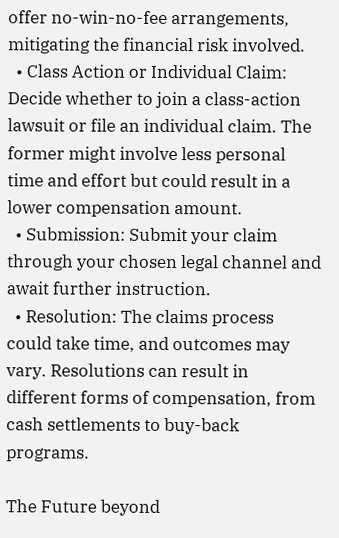offer no-win-no-fee arrangements, mitigating the financial risk involved.
  • Class Action or Individual Claim: Decide whether to join a class-action lawsuit or file an individual claim. The former might involve less personal time and effort but could result in a lower compensation amount.
  • Submission: Submit your claim through your chosen legal channel and await further instruction.
  • Resolution: The claims process could take time, and outcomes may vary. Resolutions can result in different forms of compensation, from cash settlements to buy-back programs.

The Future beyond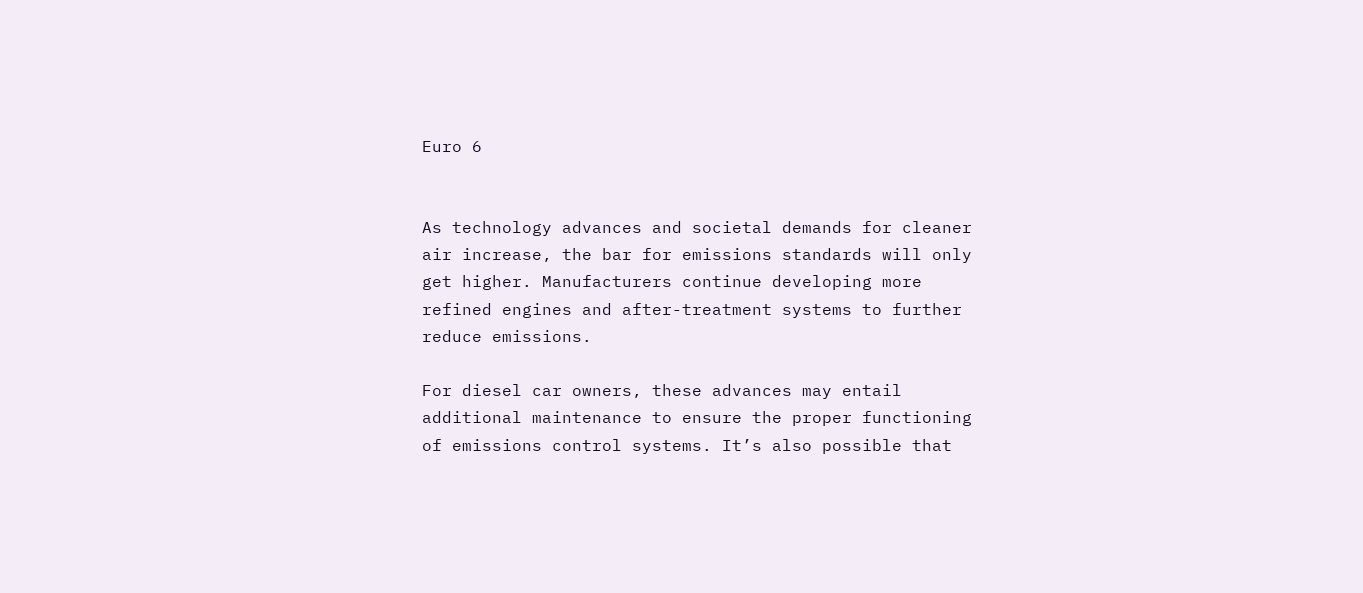Euro 6


As technology advances and societal demands for cleaner air increase, the bar for emissions standards will only get higher. Manufacturers continue developing more refined engines and after-treatment systems to further reduce emissions.

For diesel car owners, these advances may entail additional maintenance to ensure the proper functioning of emissions control systems. It’s also possible that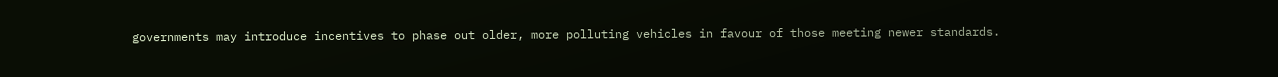governments may introduce incentives to phase out older, more polluting vehicles in favour of those meeting newer standards.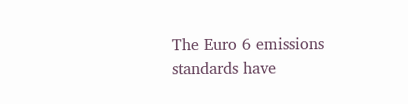The Euro 6 emissions standards have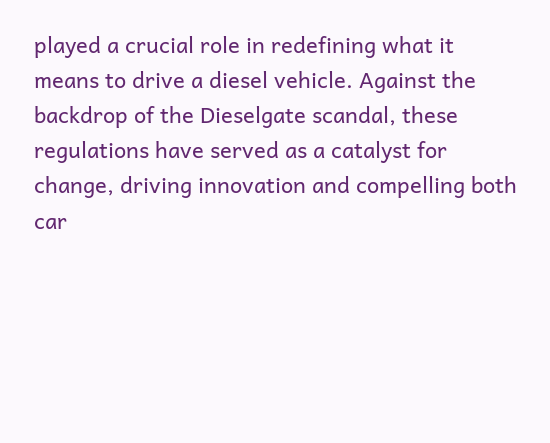played a crucial role in redefining what it means to drive a diesel vehicle. Against the backdrop of the Dieselgate scandal, these regulations have served as a catalyst for change, driving innovation and compelling both car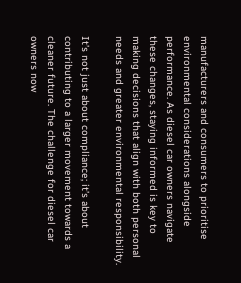manufacturers and consumers to prioritise environmental considerations alongside performance. As diesel car owners navigate these changes, staying informed is key to making decisions that align with both personal needs and greater environmental responsibility.

It’s not just about compliance; it’s about contributing to a larger movement towards a cleaner future. The challenge for diesel car owners now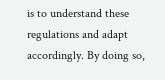is to understand these regulations and adapt accordingly. By doing so,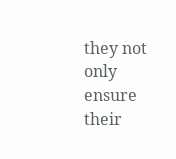they not only ensure their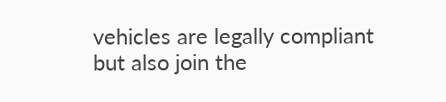vehicles are legally compliant but also join the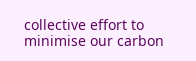collective effort to minimise our carbon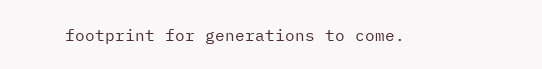footprint for generations to come.